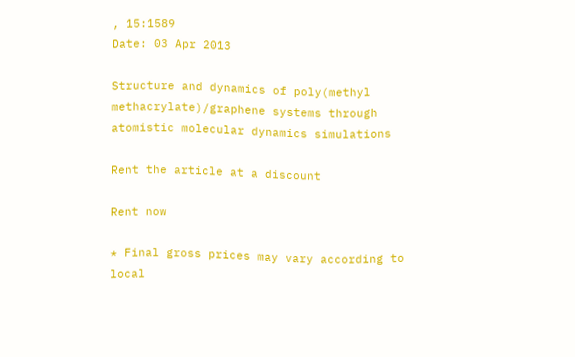, 15:1589
Date: 03 Apr 2013

Structure and dynamics of poly(methyl methacrylate)/graphene systems through atomistic molecular dynamics simulations

Rent the article at a discount

Rent now

* Final gross prices may vary according to local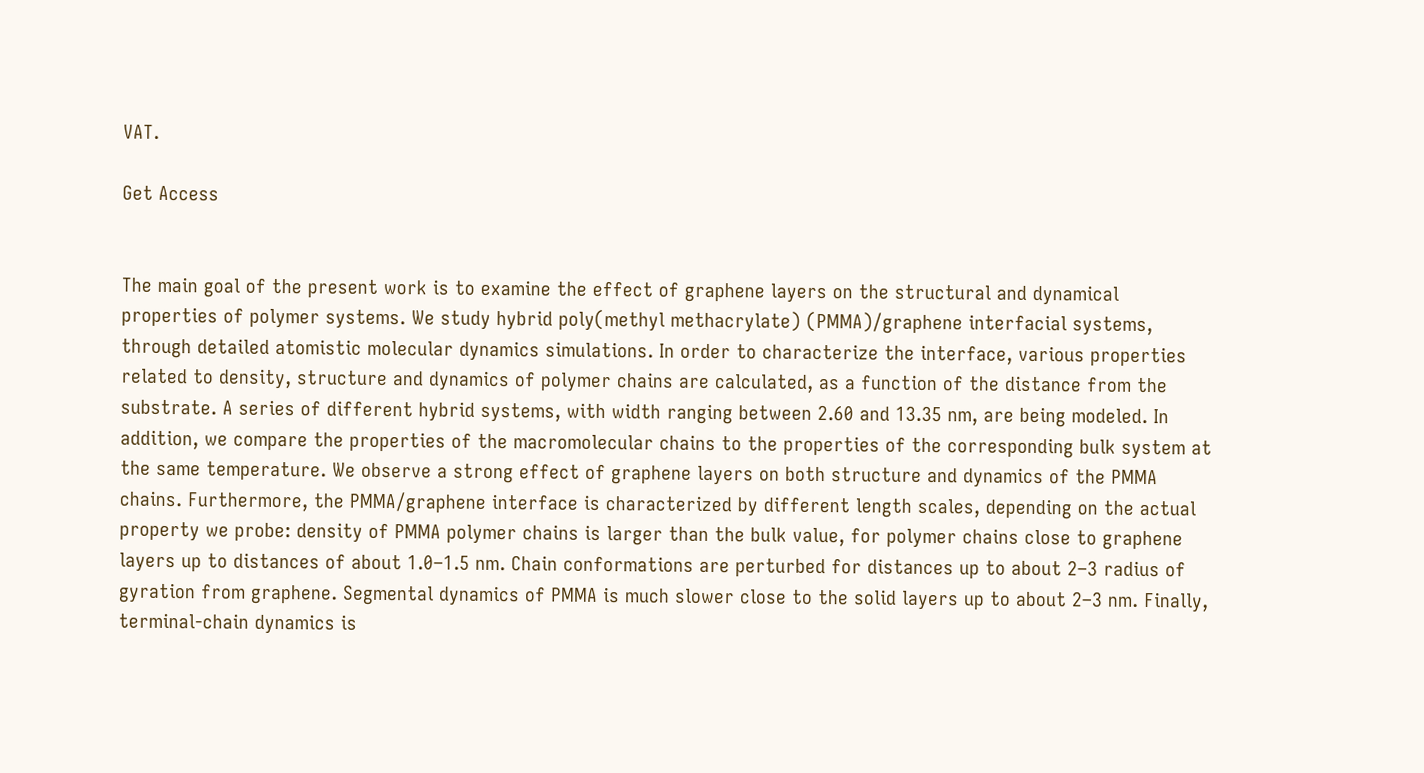VAT.

Get Access


The main goal of the present work is to examine the effect of graphene layers on the structural and dynamical properties of polymer systems. We study hybrid poly(methyl methacrylate) (PMMA)/graphene interfacial systems, through detailed atomistic molecular dynamics simulations. In order to characterize the interface, various properties related to density, structure and dynamics of polymer chains are calculated, as a function of the distance from the substrate. A series of different hybrid systems, with width ranging between 2.60 and 13.35 nm, are being modeled. In addition, we compare the properties of the macromolecular chains to the properties of the corresponding bulk system at the same temperature. We observe a strong effect of graphene layers on both structure and dynamics of the PMMA chains. Furthermore, the PMMA/graphene interface is characterized by different length scales, depending on the actual property we probe: density of PMMA polymer chains is larger than the bulk value, for polymer chains close to graphene layers up to distances of about 1.0–1.5 nm. Chain conformations are perturbed for distances up to about 2–3 radius of gyration from graphene. Segmental dynamics of PMMA is much slower close to the solid layers up to about 2–3 nm. Finally, terminal-chain dynamics is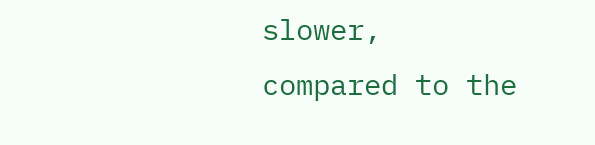slower, compared to the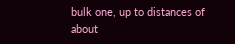bulk one, up to distances of about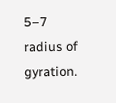5–7 radius of gyration.